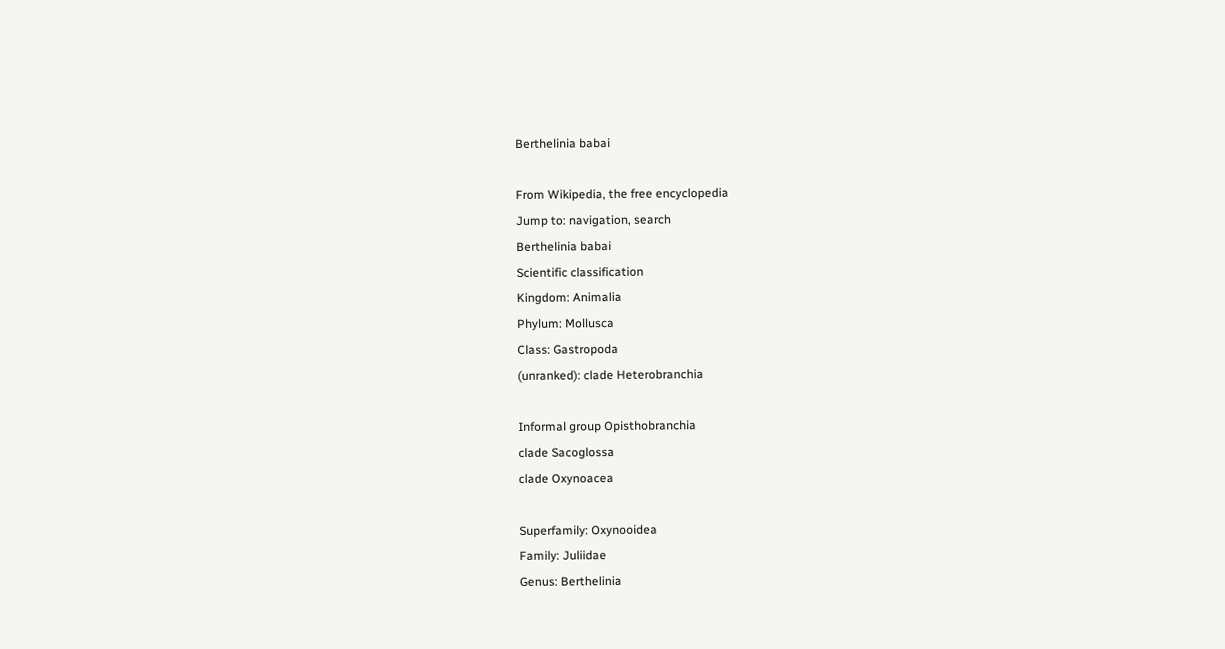Berthelinia babai

From Wikipedia, the free encyclopedia
Jump to: navigation, search
Berthelinia babai
Scientific classification
Kingdom: Animalia
Phylum: Mollusca
Class: Gastropoda
(unranked): clade Heterobranchia

Informal group Opisthobranchia
clade Sacoglossa
clade Oxynoacea

Superfamily: Oxynooidea
Family: Juliidae
Genus: Berthelinia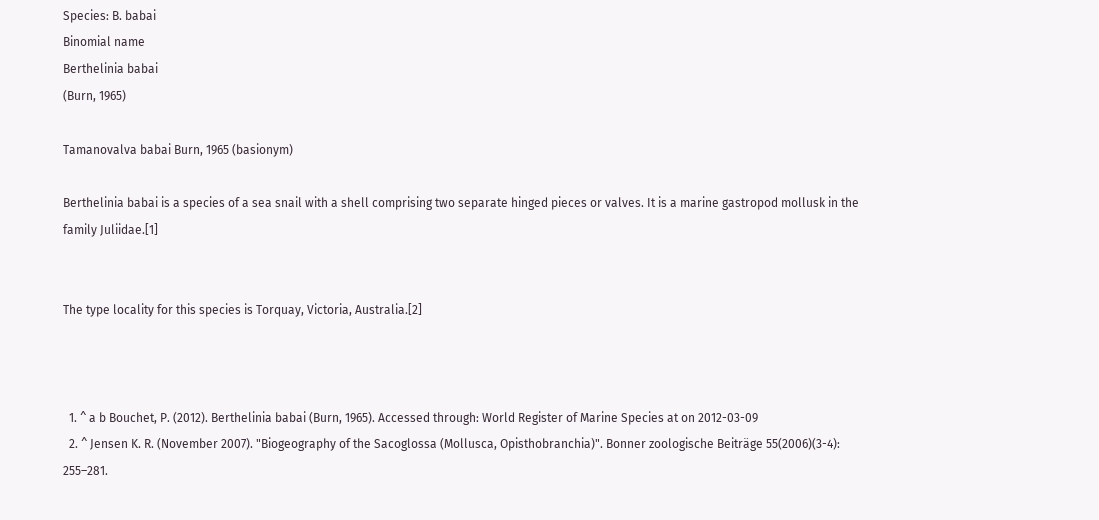Species: B. babai
Binomial name
Berthelinia babai
(Burn, 1965)

Tamanovalva babai Burn, 1965 (basionym)

Berthelinia babai is a species of a sea snail with a shell comprising two separate hinged pieces or valves. It is a marine gastropod mollusk in the family Juliidae.[1]


The type locality for this species is Torquay, Victoria, Australia.[2]



  1. ^ a b Bouchet, P. (2012). Berthelinia babai (Burn, 1965). Accessed through: World Register of Marine Species at on 2012-03-09
  2. ^ Jensen K. R. (November 2007). "Biogeography of the Sacoglossa (Mollusca, Opisthobranchia)". Bonner zoologische Beiträge 55(2006)(3-4): 255–281.